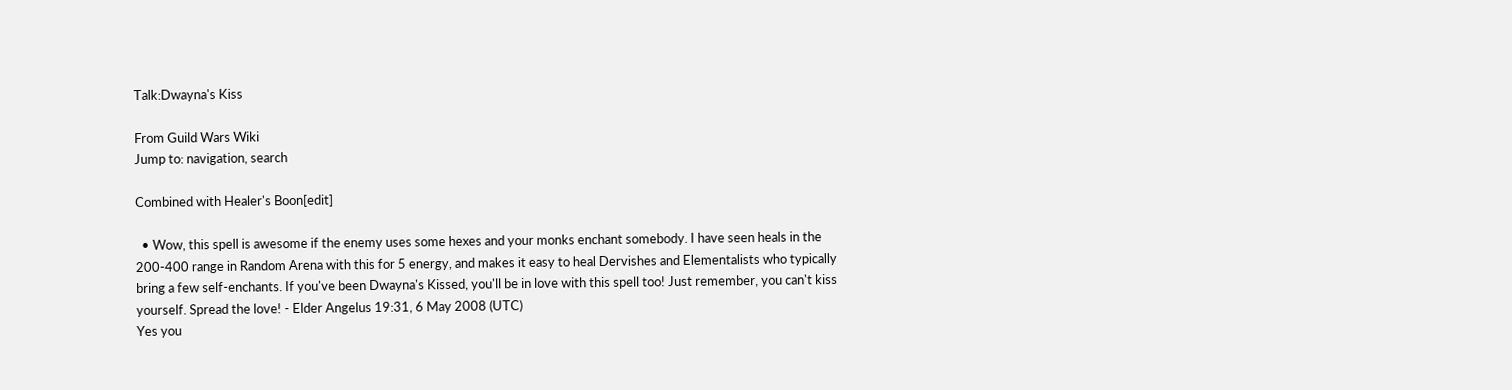Talk:Dwayna's Kiss

From Guild Wars Wiki
Jump to: navigation, search

Combined with Healer's Boon[edit]

  • Wow, this spell is awesome if the enemy uses some hexes and your monks enchant somebody. I have seen heals in the 200-400 range in Random Arena with this for 5 energy, and makes it easy to heal Dervishes and Elementalists who typically bring a few self-enchants. If you've been Dwayna's Kissed, you'll be in love with this spell too! Just remember, you can't kiss yourself. Spread the love! - Elder Angelus 19:31, 6 May 2008 (UTC)
Yes you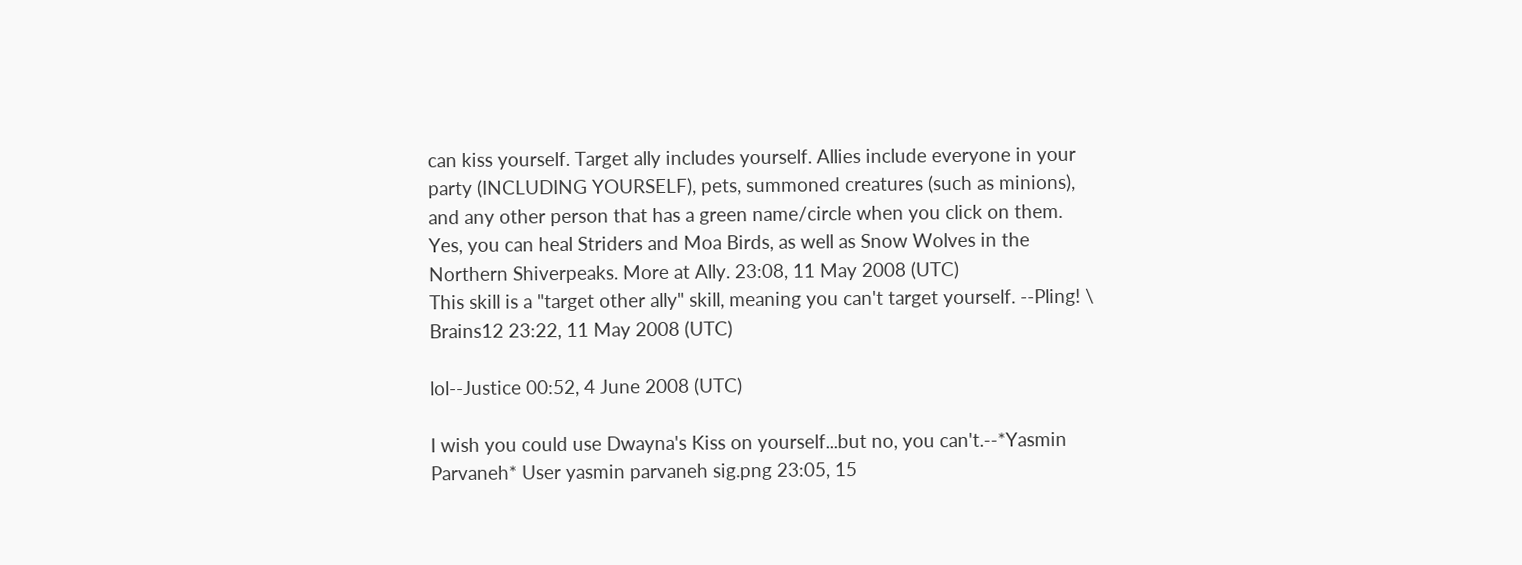can kiss yourself. Target ally includes yourself. Allies include everyone in your party (INCLUDING YOURSELF), pets, summoned creatures (such as minions), and any other person that has a green name/circle when you click on them. Yes, you can heal Striders and Moa Birds, as well as Snow Wolves in the Northern Shiverpeaks. More at Ally. 23:08, 11 May 2008 (UTC)
This skill is a "target other ally" skill, meaning you can't target yourself. --Pling! \ Brains12 23:22, 11 May 2008 (UTC)

lol--Justice 00:52, 4 June 2008 (UTC)

I wish you could use Dwayna's Kiss on yourself...but no, you can't.--*Yasmin Parvaneh* User yasmin parvaneh sig.png 23:05, 15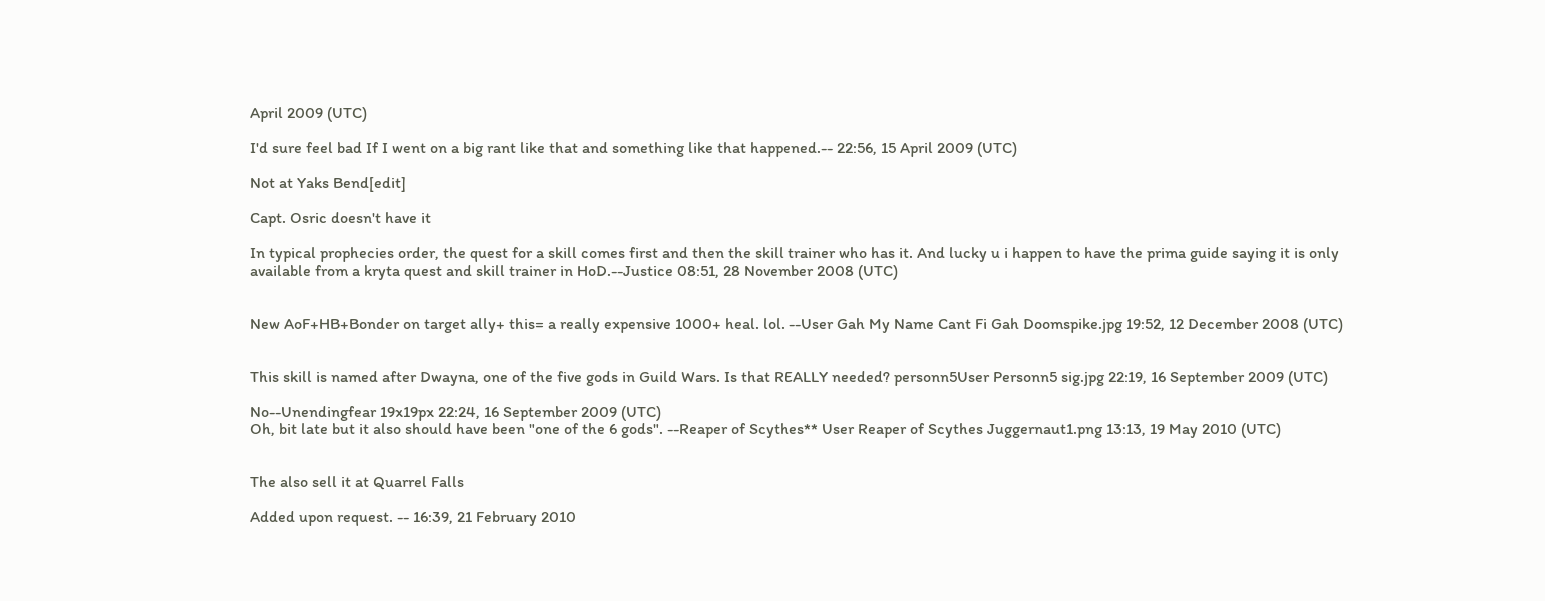April 2009 (UTC)

I'd sure feel bad If I went on a big rant like that and something like that happened.-- 22:56, 15 April 2009 (UTC)

Not at Yaks Bend[edit]

Capt. Osric doesn't have it

In typical prophecies order, the quest for a skill comes first and then the skill trainer who has it. And lucky u i happen to have the prima guide saying it is only available from a kryta quest and skill trainer in HoD.--Justice 08:51, 28 November 2008 (UTC)


New AoF+HB+Bonder on target ally+ this= a really expensive 1000+ heal. lol. --User Gah My Name Cant Fi Gah Doomspike.jpg 19:52, 12 December 2008 (UTC)


This skill is named after Dwayna, one of the five gods in Guild Wars. Is that REALLY needed? personn5User Personn5 sig.jpg 22:19, 16 September 2009 (UTC)

No--Unendingfear 19x19px 22:24, 16 September 2009 (UTC)
Oh, bit late but it also should have been "one of the 6 gods". --Reaper of Scythes** User Reaper of Scythes Juggernaut1.png 13:13, 19 May 2010 (UTC)


The also sell it at Quarrel Falls

Added upon request. -- 16:39, 21 February 2010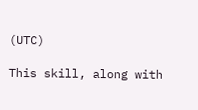(UTC)

This skill, along with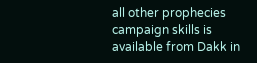all other prophecies campaign skills is available from Dakk in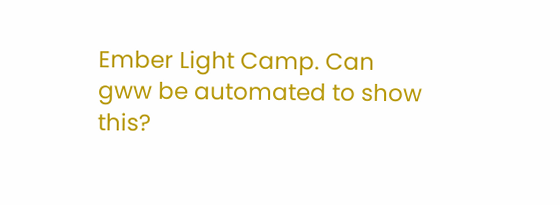Ember Light Camp. Can gww be automated to show this?